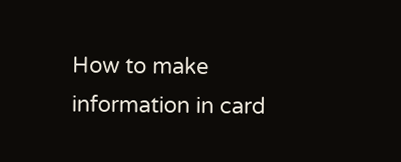How to make information in card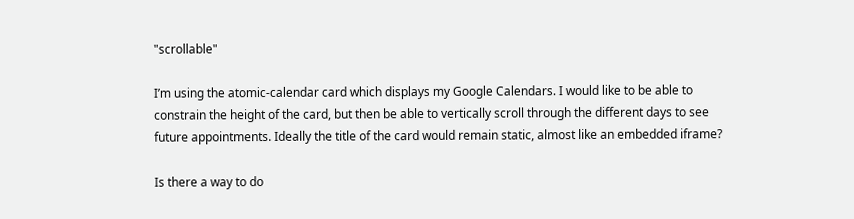"scrollable"

I’m using the atomic-calendar card which displays my Google Calendars. I would like to be able to constrain the height of the card, but then be able to vertically scroll through the different days to see future appointments. Ideally the title of the card would remain static, almost like an embedded iframe?

Is there a way to do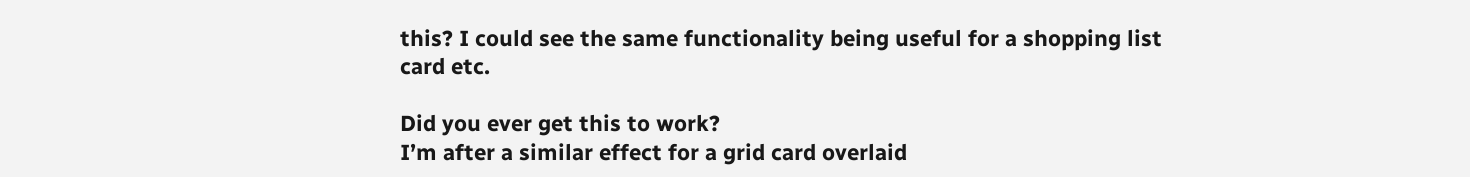this? I could see the same functionality being useful for a shopping list card etc.

Did you ever get this to work?
I’m after a similar effect for a grid card overlaid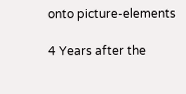onto picture-elements

4 Years after the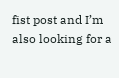fist post and I’m also looking for a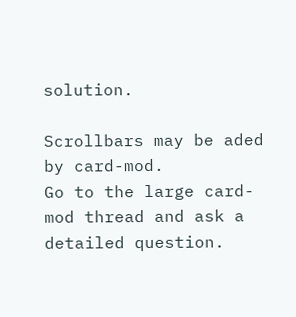solution.

Scrollbars may be aded by card-mod.
Go to the large card-mod thread and ask a detailed question.